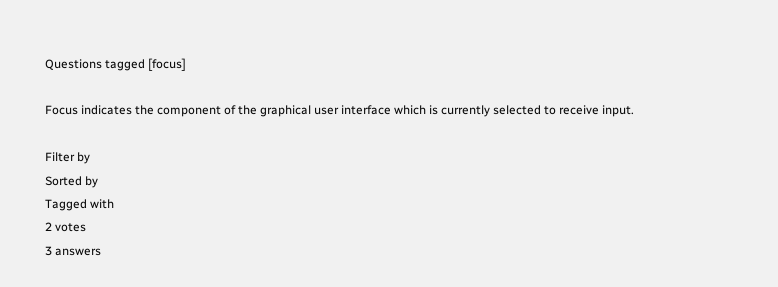Questions tagged [focus]

Focus indicates the component of the graphical user interface which is currently selected to receive input.

Filter by
Sorted by
Tagged with
2 votes
3 answers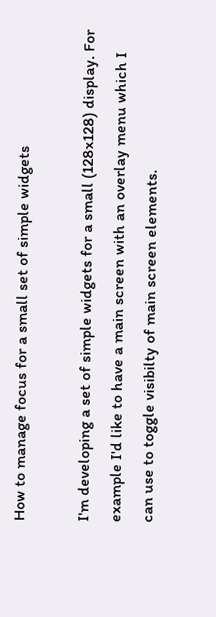How to manage focus for a small set of simple widgets

I'm developing a set of simple widgets for a small (128x128) display. For example I'd like to have a main screen with an overlay menu which I can use to toggle visibilty of main screen elements.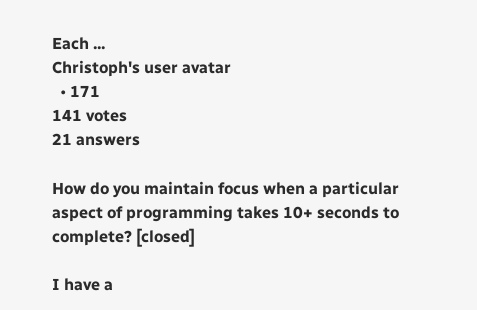Each ...
Christoph's user avatar
  • 171
141 votes
21 answers

How do you maintain focus when a particular aspect of programming takes 10+ seconds to complete? [closed]

I have a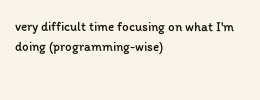very difficult time focusing on what I'm doing (programming-wise)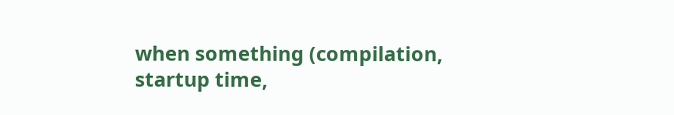when something (compilation, startup time,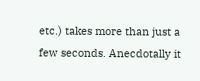etc.) takes more than just a few seconds. Anecdotally it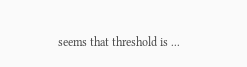seems that threshold is ...